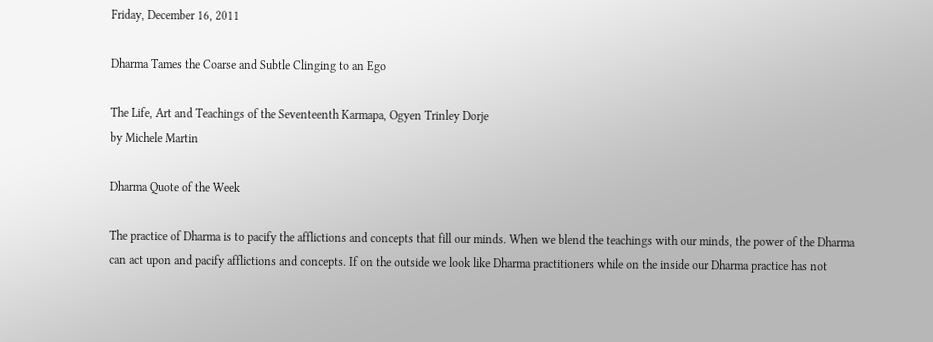Friday, December 16, 2011

Dharma Tames the Coarse and Subtle Clinging to an Ego

The Life, Art and Teachings of the Seventeenth Karmapa, Ogyen Trinley Dorje
by Michele Martin

Dharma Quote of the Week

The practice of Dharma is to pacify the afflictions and concepts that fill our minds. When we blend the teachings with our minds, the power of the Dharma can act upon and pacify afflictions and concepts. If on the outside we look like Dharma practitioners while on the inside our Dharma practice has not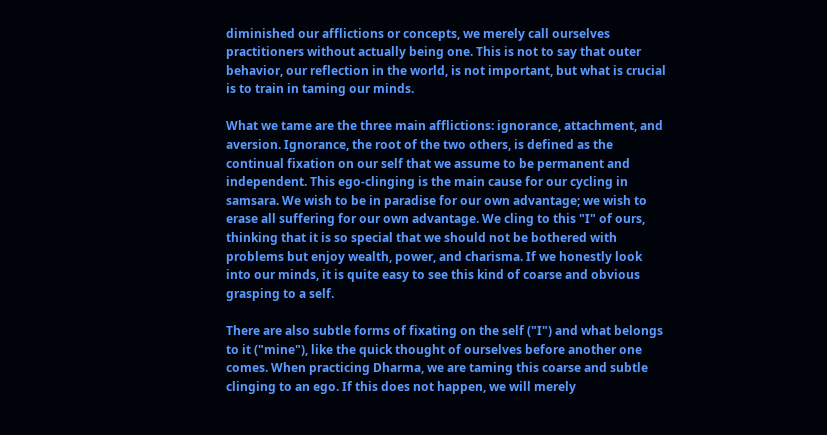diminished our afflictions or concepts, we merely call ourselves practitioners without actually being one. This is not to say that outer behavior, our reflection in the world, is not important, but what is crucial is to train in taming our minds.

What we tame are the three main afflictions: ignorance, attachment, and aversion. Ignorance, the root of the two others, is defined as the continual fixation on our self that we assume to be permanent and independent. This ego-clinging is the main cause for our cycling in samsara. We wish to be in paradise for our own advantage; we wish to erase all suffering for our own advantage. We cling to this "I" of ours, thinking that it is so special that we should not be bothered with problems but enjoy wealth, power, and charisma. If we honestly look into our minds, it is quite easy to see this kind of coarse and obvious grasping to a self.

There are also subtle forms of fixating on the self ("I") and what belongs to it ("mine"), like the quick thought of ourselves before another one comes. When practicing Dharma, we are taming this coarse and subtle clinging to an ego. If this does not happen, we will merely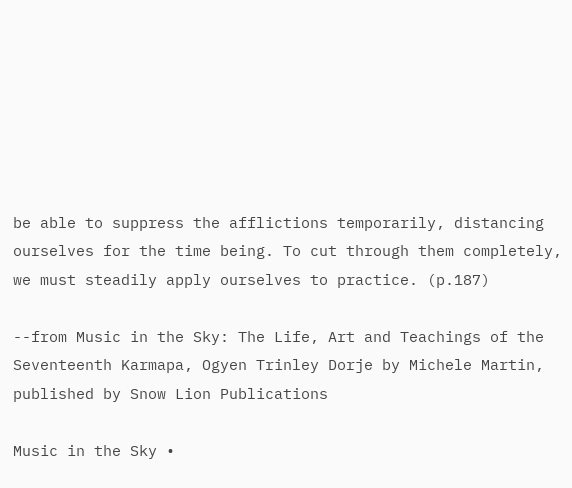be able to suppress the afflictions temporarily, distancing ourselves for the time being. To cut through them completely, we must steadily apply ourselves to practice. (p.187)

--from Music in the Sky: The Life, Art and Teachings of the Seventeenth Karmapa, Ogyen Trinley Dorje by Michele Martin, published by Snow Lion Publications

Music in the Sky •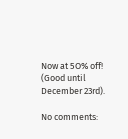Now at 5O% off!
(Good until December 23rd).

No comments: